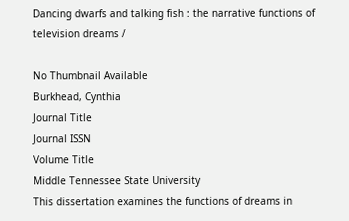Dancing dwarfs and talking fish : the narrative functions of television dreams /

No Thumbnail Available
Burkhead, Cynthia
Journal Title
Journal ISSN
Volume Title
Middle Tennessee State University
This dissertation examines the functions of dreams in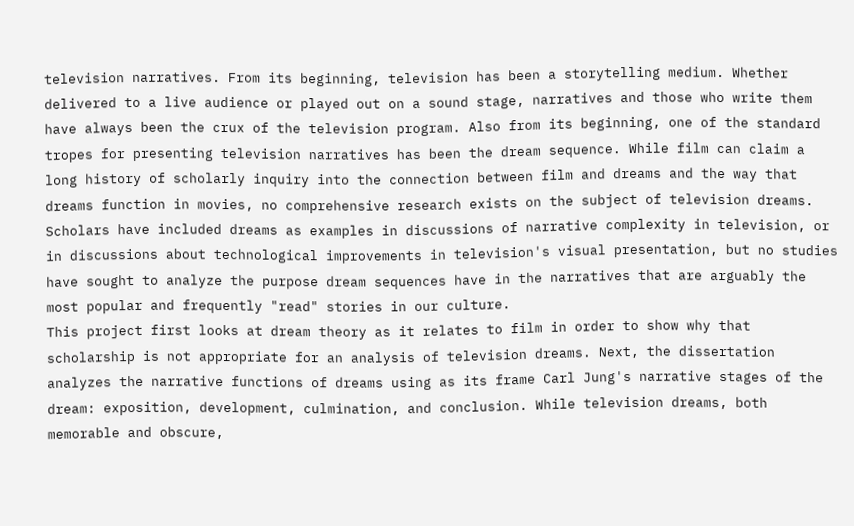television narratives. From its beginning, television has been a storytelling medium. Whether delivered to a live audience or played out on a sound stage, narratives and those who write them have always been the crux of the television program. Also from its beginning, one of the standard tropes for presenting television narratives has been the dream sequence. While film can claim a long history of scholarly inquiry into the connection between film and dreams and the way that dreams function in movies, no comprehensive research exists on the subject of television dreams. Scholars have included dreams as examples in discussions of narrative complexity in television, or in discussions about technological improvements in television's visual presentation, but no studies have sought to analyze the purpose dream sequences have in the narratives that are arguably the most popular and frequently "read" stories in our culture.
This project first looks at dream theory as it relates to film in order to show why that scholarship is not appropriate for an analysis of television dreams. Next, the dissertation analyzes the narrative functions of dreams using as its frame Carl Jung's narrative stages of the dream: exposition, development, culmination, and conclusion. While television dreams, both memorable and obscure,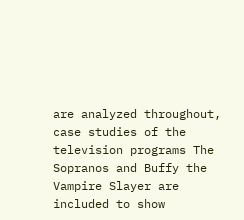are analyzed throughout, case studies of the television programs The Sopranos and Buffy the Vampire Slayer are included to show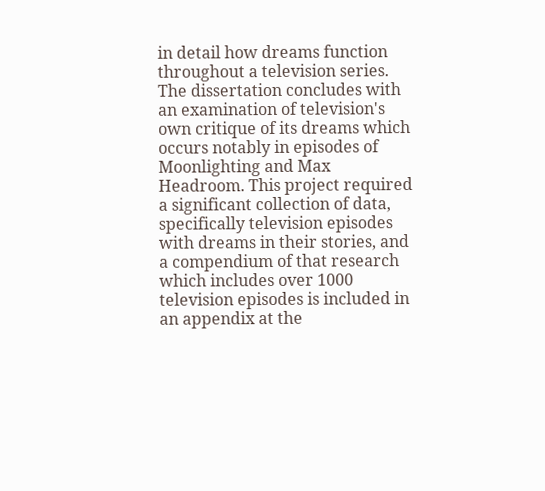in detail how dreams function throughout a television series. The dissertation concludes with an examination of television's own critique of its dreams which occurs notably in episodes of Moonlighting and Max Headroom. This project required a significant collection of data, specifically television episodes with dreams in their stories, and a compendium of that research which includes over 1000 television episodes is included in an appendix at the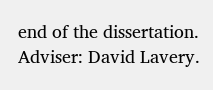end of the dissertation.
Adviser: David Lavery.